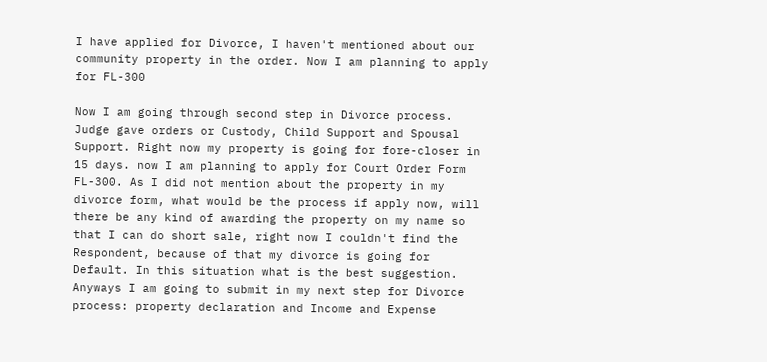I have applied for Divorce, I haven't mentioned about our community property in the order. Now I am planning to apply for FL-300

Now I am going through second step in Divorce process. Judge gave orders or Custody, Child Support and Spousal Support. Right now my property is going for fore-closer in 15 days. now I am planning to apply for Court Order Form FL-300. As I did not mention about the property in my divorce form, what would be the process if apply now, will there be any kind of awarding the property on my name so that I can do short sale, right now I couldn't find the Respondent, because of that my divorce is going for Default. In this situation what is the best suggestion. Anyways I am going to submit in my next step for Divorce process: property declaration and Income and Expense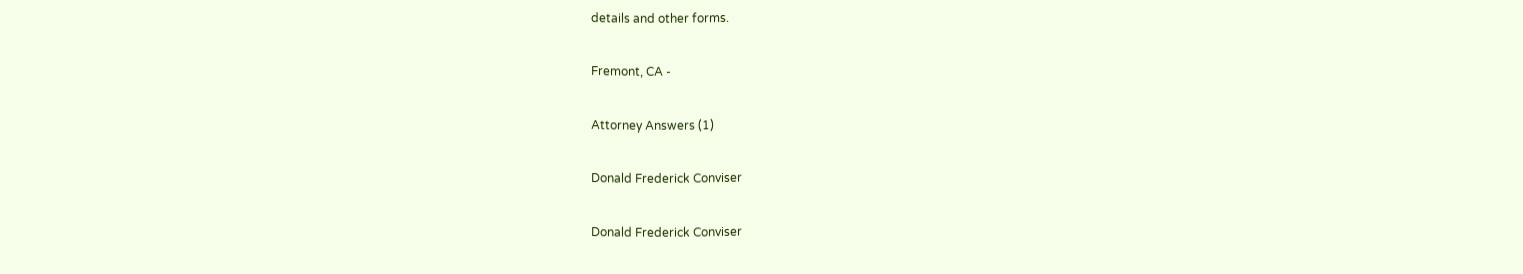details and other forms.

Fremont, CA -

Attorney Answers (1)

Donald Frederick Conviser

Donald Frederick Conviser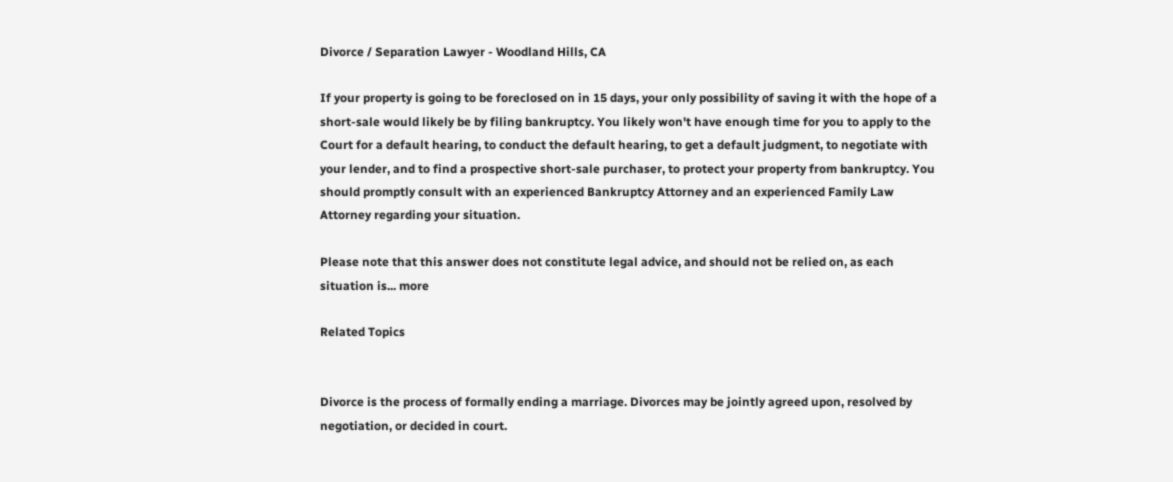Divorce / Separation Lawyer - Woodland Hills, CA

If your property is going to be foreclosed on in 15 days, your only possibility of saving it with the hope of a short-sale would likely be by filing bankruptcy. You likely won't have enough time for you to apply to the Court for a default hearing, to conduct the default hearing, to get a default judgment, to negotiate with your lender, and to find a prospective short-sale purchaser, to protect your property from bankruptcy. You should promptly consult with an experienced Bankruptcy Attorney and an experienced Family Law Attorney regarding your situation.

Please note that this answer does not constitute legal advice, and should not be relied on, as each situation is... more

Related Topics


Divorce is the process of formally ending a marriage. Divorces may be jointly agreed upon, resolved by negotiation, or decided in court.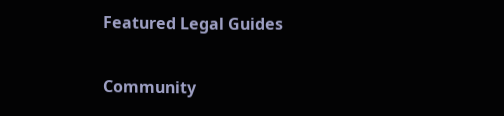Featured Legal Guides

Community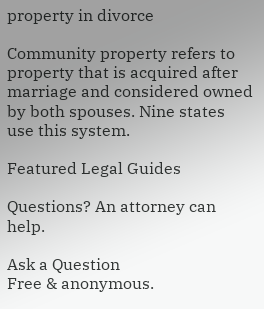property in divorce

Community property refers to property that is acquired after marriage and considered owned by both spouses. Nine states use this system.

Featured Legal Guides

Questions? An attorney can help.

Ask a Question
Free & anonymous.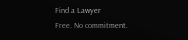Find a Lawyer
Free. No commitment.